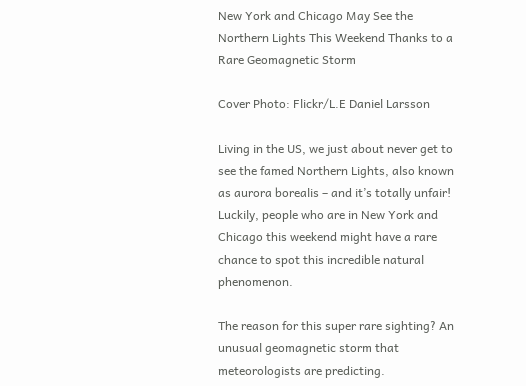New York and Chicago May See the Northern Lights This Weekend Thanks to a Rare Geomagnetic Storm

Cover Photo: Flickr/L.E Daniel Larsson

Living in the US, we just about never get to see the famed Northern Lights, also known as aurora borealis – and it’s totally unfair! Luckily, people who are in New York and Chicago this weekend might have a rare chance to spot this incredible natural phenomenon.

The reason for this super rare sighting? An unusual geomagnetic storm that meteorologists are predicting.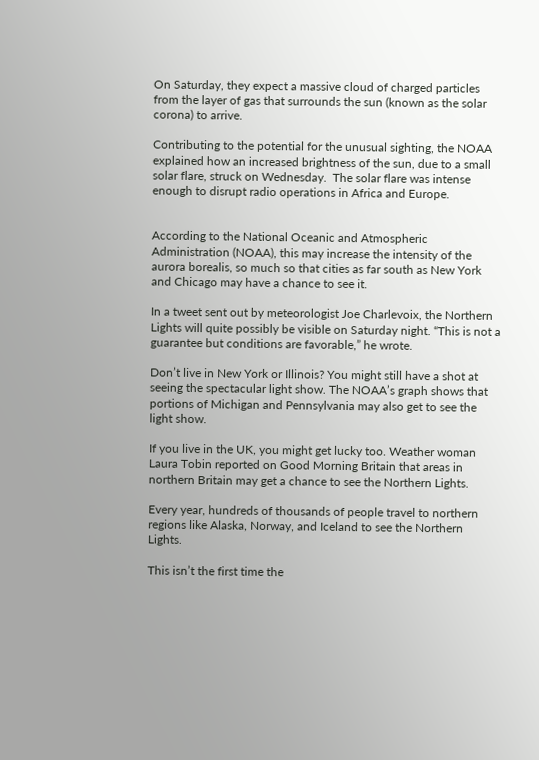On Saturday, they expect a massive cloud of charged particles from the layer of gas that surrounds the sun (known as the solar corona) to arrive.

Contributing to the potential for the unusual sighting, the NOAA explained how an increased brightness of the sun, due to a small solar flare, struck on Wednesday.  The solar flare was intense enough to disrupt radio operations in Africa and Europe.


According to the National Oceanic and Atmospheric Administration (NOAA), this may increase the intensity of the aurora borealis, so much so that cities as far south as New York and Chicago may have a chance to see it.

In a tweet sent out by meteorologist Joe Charlevoix, the Northern Lights will quite possibly be visible on Saturday night. “This is not a guarantee but conditions are favorable,” he wrote.

Don’t live in New York or Illinois? You might still have a shot at seeing the spectacular light show. The NOAA’s graph shows that portions of Michigan and Pennsylvania may also get to see the light show.

If you live in the UK, you might get lucky too. Weather woman Laura Tobin reported on Good Morning Britain that areas in northern Britain may get a chance to see the Northern Lights.

Every year, hundreds of thousands of people travel to northern regions like Alaska, Norway, and Iceland to see the Northern Lights.

This isn’t the first time the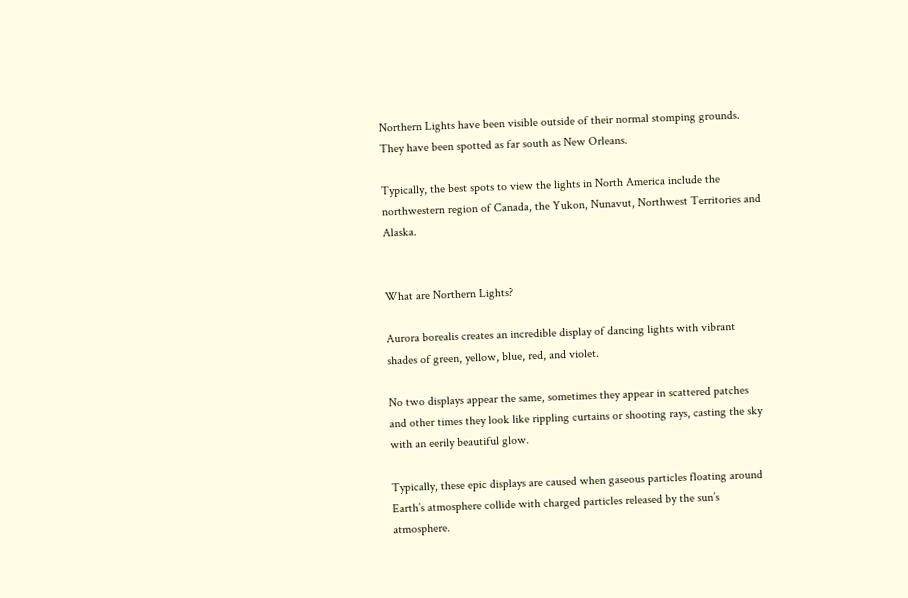Northern Lights have been visible outside of their normal stomping grounds. They have been spotted as far south as New Orleans.

Typically, the best spots to view the lights in North America include the northwestern region of Canada, the Yukon, Nunavut, Northwest Territories and Alaska.


What are Northern Lights?

Aurora borealis creates an incredible display of dancing lights with vibrant shades of green, yellow, blue, red, and violet.

No two displays appear the same, sometimes they appear in scattered patches and other times they look like rippling curtains or shooting rays, casting the sky with an eerily beautiful glow.

Typically, these epic displays are caused when gaseous particles floating around Earth’s atmosphere collide with charged particles released by the sun’s atmosphere.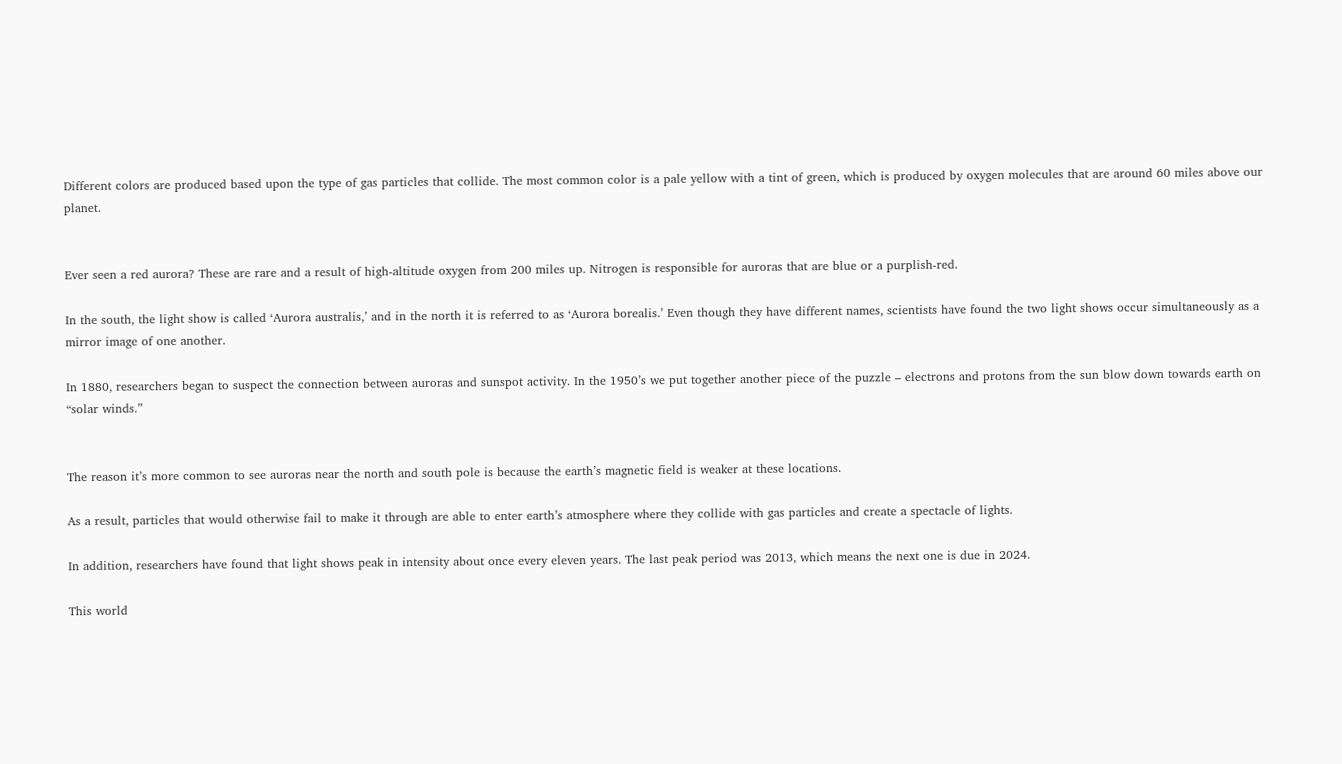Different colors are produced based upon the type of gas particles that collide. The most common color is a pale yellow with a tint of green, which is produced by oxygen molecules that are around 60 miles above our planet.


Ever seen a red aurora? These are rare and a result of high-altitude oxygen from 200 miles up. Nitrogen is responsible for auroras that are blue or a purplish-red.

In the south, the light show is called ‘Aurora australis,’ and in the north it is referred to as ‘Aurora borealis.’ Even though they have different names, scientists have found the two light shows occur simultaneously as a mirror image of one another.

In 1880, researchers began to suspect the connection between auroras and sunspot activity. In the 1950’s we put together another piece of the puzzle – electrons and protons from the sun blow down towards earth on “solar winds.”


The reason it’s more common to see auroras near the north and south pole is because the earth’s magnetic field is weaker at these locations.

As a result, particles that would otherwise fail to make it through are able to enter earth’s atmosphere where they collide with gas particles and create a spectacle of lights.

In addition, researchers have found that light shows peak in intensity about once every eleven years. The last peak period was 2013, which means the next one is due in 2024.

This world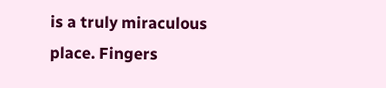is a truly miraculous place. Fingers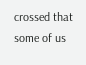crossed that some of us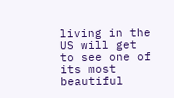living in the US will get to see one of its most beautiful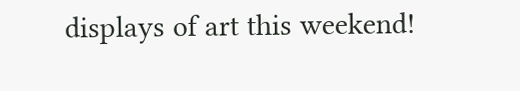displays of art this weekend!